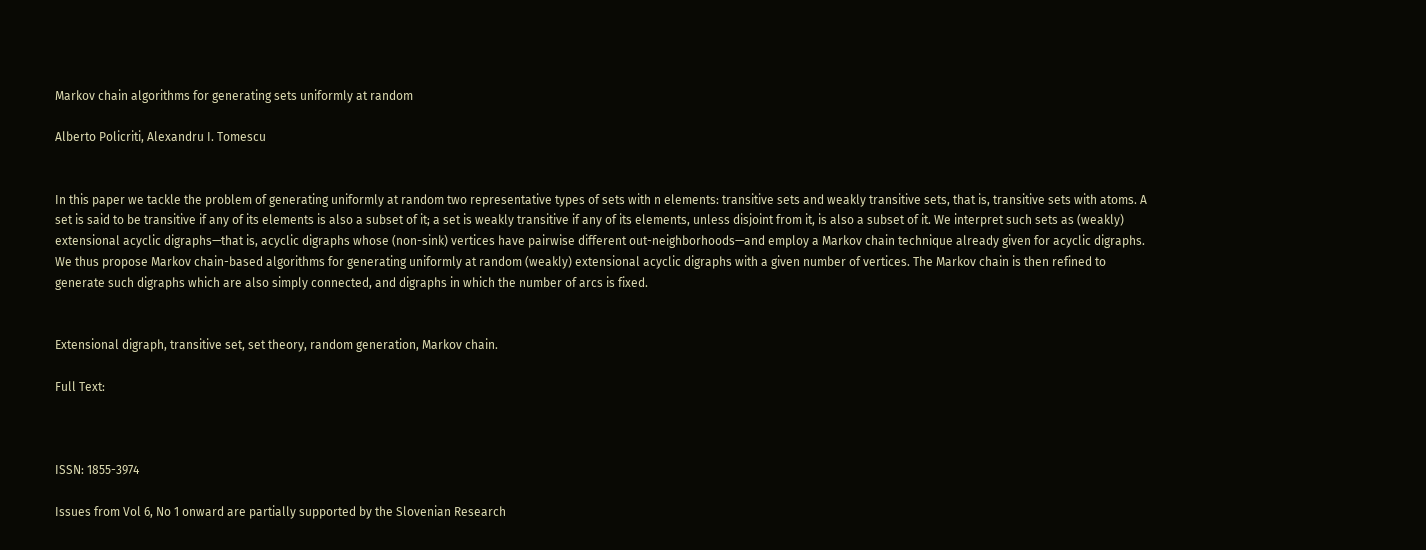Markov chain algorithms for generating sets uniformly at random

Alberto Policriti, Alexandru I. Tomescu


In this paper we tackle the problem of generating uniformly at random two representative types of sets with n elements: transitive sets and weakly transitive sets, that is, transitive sets with atoms. A set is said to be transitive if any of its elements is also a subset of it; a set is weakly transitive if any of its elements, unless disjoint from it, is also a subset of it. We interpret such sets as (weakly) extensional acyclic digraphs—that is, acyclic digraphs whose (non-sink) vertices have pairwise different out-neighborhoods—and employ a Markov chain technique already given for acyclic digraphs. We thus propose Markov chain-based algorithms for generating uniformly at random (weakly) extensional acyclic digraphs with a given number of vertices. The Markov chain is then refined to generate such digraphs which are also simply connected, and digraphs in which the number of arcs is fixed.


Extensional digraph, transitive set, set theory, random generation, Markov chain.

Full Text:



ISSN: 1855-3974

Issues from Vol 6, No 1 onward are partially supported by the Slovenian Research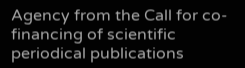Agency from the Call for co-financing of scientific periodical publications